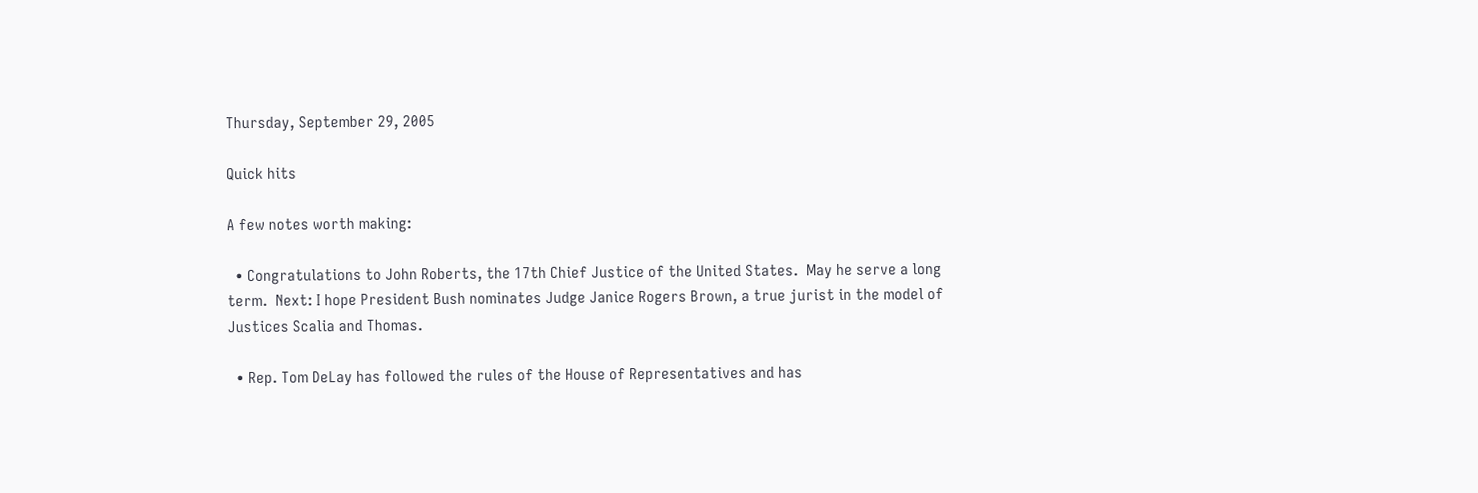Thursday, September 29, 2005

Quick hits

A few notes worth making:

  • Congratulations to John Roberts, the 17th Chief Justice of the United States.  May he serve a long term.  Next: I hope President Bush nominates Judge Janice Rogers Brown, a true jurist in the model of Justices Scalia and Thomas.

  • Rep. Tom DeLay has followed the rules of the House of Representatives and has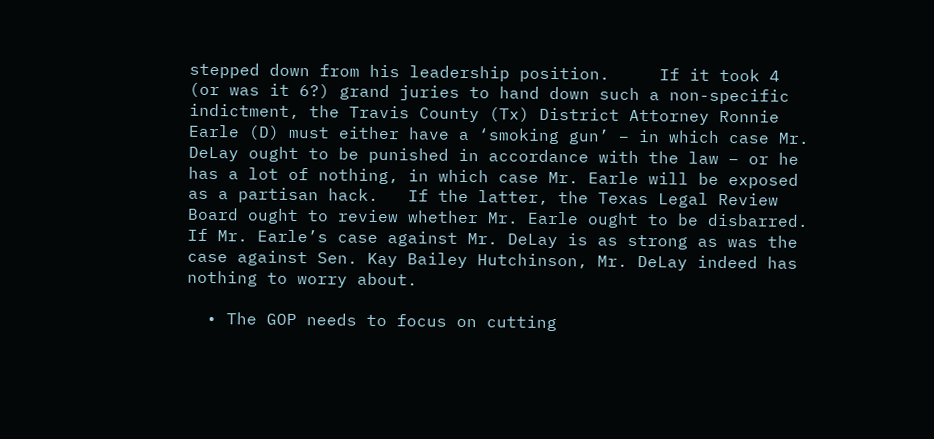stepped down from his leadership position.     If it took 4 (or was it 6?) grand juries to hand down such a non-specific indictment, the Travis County (Tx) District Attorney Ronnie Earle (D) must either have a ‘smoking gun’ – in which case Mr. DeLay ought to be punished in accordance with the law – or he has a lot of nothing, in which case Mr. Earle will be exposed as a partisan hack.   If the latter, the Texas Legal Review Board ought to review whether Mr. Earle ought to be disbarred.  If Mr. Earle’s case against Mr. DeLay is as strong as was the case against Sen. Kay Bailey Hutchinson, Mr. DeLay indeed has nothing to worry about.

  • The GOP needs to focus on cutting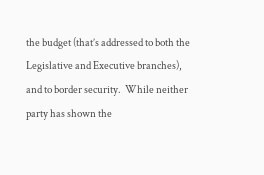the budget (that’s addressed to both the Legislative and Executive branches), and to border security.  While neither party has shown the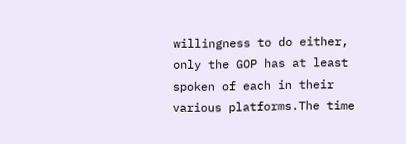willingness to do either, only the GOP has at least spoken of each in their various platforms.The time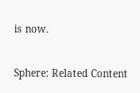is now.

Sphere: Related Content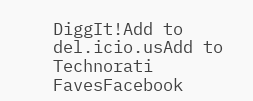DiggIt!Add to del.icio.usAdd to Technorati FavesFacebook